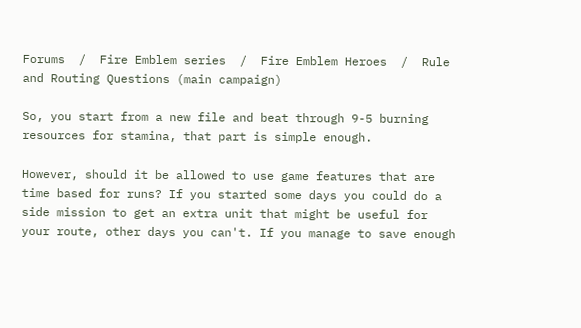Forums  /  Fire Emblem series  /  Fire Emblem Heroes  /  Rule and Routing Questions (main campaign)

So, you start from a new file and beat through 9-5 burning resources for stamina, that part is simple enough.

However, should it be allowed to use game features that are time based for runs? If you started some days you could do a side mission to get an extra unit that might be useful for your route, other days you can't. If you manage to save enough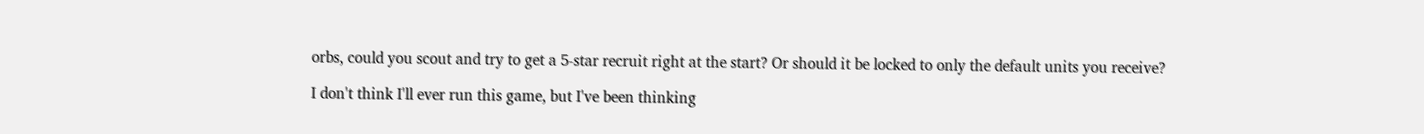orbs, could you scout and try to get a 5-star recruit right at the start? Or should it be locked to only the default units you receive?

I don't think I'll ever run this game, but I've been thinking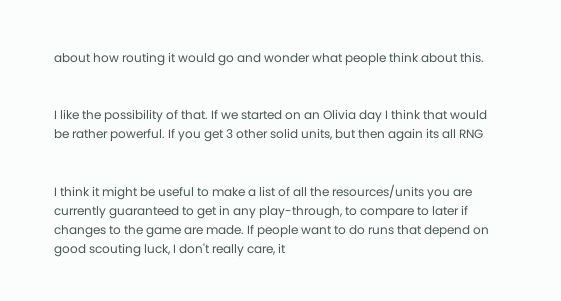about how routing it would go and wonder what people think about this.


I like the possibility of that. If we started on an Olivia day I think that would be rather powerful. If you get 3 other solid units, but then again its all RNG


I think it might be useful to make a list of all the resources/units you are currently guaranteed to get in any play-through, to compare to later if changes to the game are made. If people want to do runs that depend on good scouting luck, I don't really care, it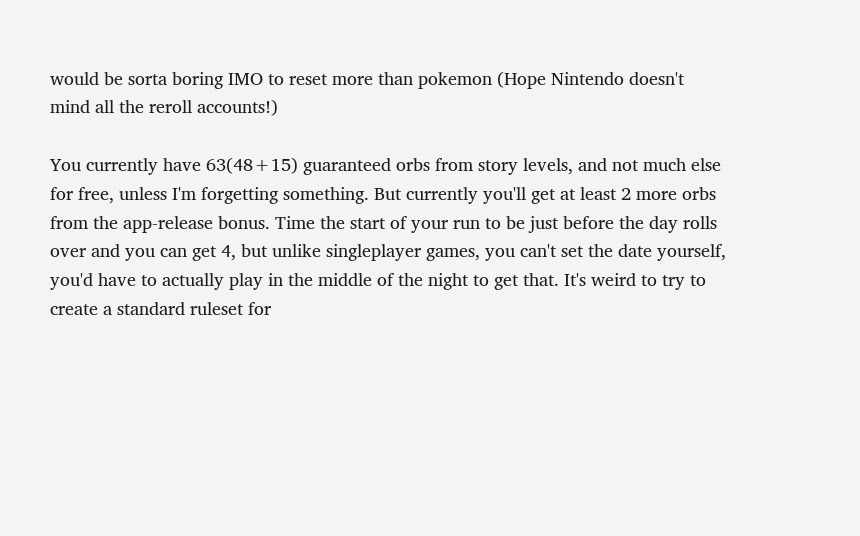would be sorta boring IMO to reset more than pokemon (Hope Nintendo doesn't mind all the reroll accounts!)

You currently have 63(48+15) guaranteed orbs from story levels, and not much else for free, unless I'm forgetting something. But currently you'll get at least 2 more orbs from the app-release bonus. Time the start of your run to be just before the day rolls over and you can get 4, but unlike singleplayer games, you can't set the date yourself, you'd have to actually play in the middle of the night to get that. It's weird to try to create a standard ruleset for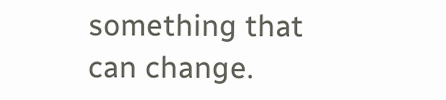something that can change.